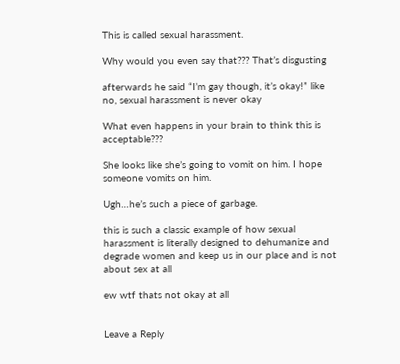This is called sexual harassment.

Why would you even say that??? That’s disgusting

afterwards he said “I’m gay though, it’s okay!” like no, sexual harassment is never okay

What even happens in your brain to think this is acceptable???

She looks like she’s going to vomit on him. I hope someone vomits on him.

Ugh…he’s such a piece of garbage.

this is such a classic example of how sexual harassment is literally designed to dehumanize and degrade women and keep us in our place and is not about sex at all

ew wtf thats not okay at all


Leave a Reply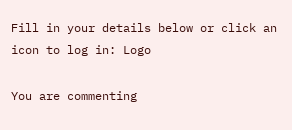Fill in your details below or click an icon to log in: Logo

You are commenting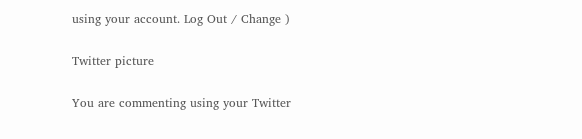using your account. Log Out / Change )

Twitter picture

You are commenting using your Twitter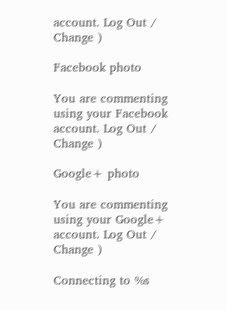account. Log Out / Change )

Facebook photo

You are commenting using your Facebook account. Log Out / Change )

Google+ photo

You are commenting using your Google+ account. Log Out / Change )

Connecting to %s